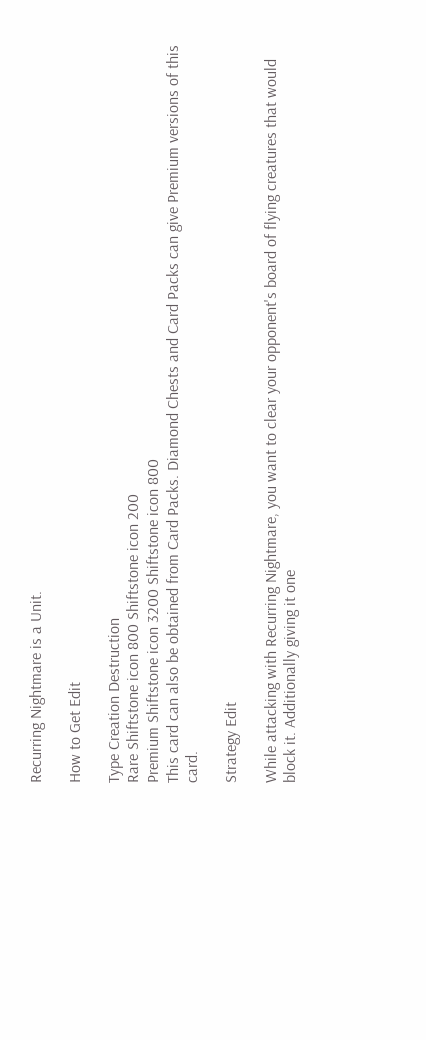Recurring Nightmare is a Unit.

How to Get Edit

Type Creation Destruction
Rare Shiftstone icon 800 Shiftstone icon 200
Premium Shiftstone icon 3200 Shiftstone icon 800
This card can also be obtained from Card Packs. Diamond Chests and Card Packs can give Premium versions of this card.

Strategy Edit

While attacking with Recurring Nightmare, you want to clear your opponent's board of flying creatures that would block it. Additionally giving it one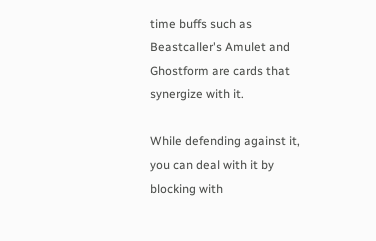time buffs such as Beastcaller's Amulet and Ghostform are cards that synergize with it.

While defending against it, you can deal with it by blocking with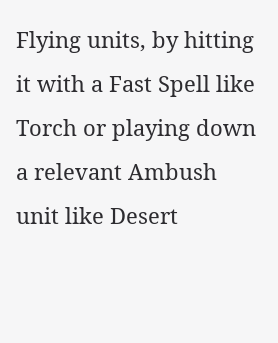Flying units, by hitting it with a Fast Spell like Torch or playing down a relevant Ambush unit like Desert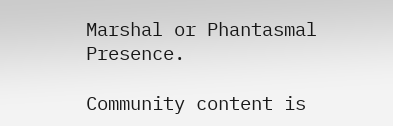Marshal or Phantasmal Presence.

Community content is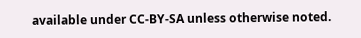available under CC-BY-SA unless otherwise noted.